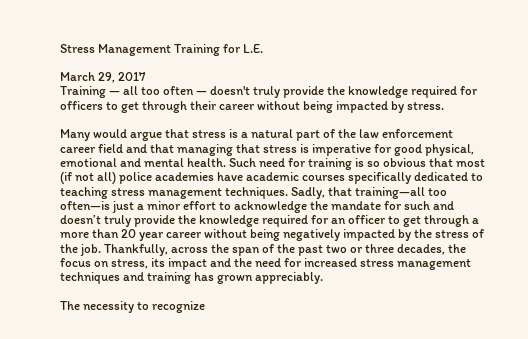Stress Management Training for L.E.

March 29, 2017
Training — all too often — doesn't truly provide the knowledge required for officers to get through their career without being impacted by stress.

Many would argue that stress is a natural part of the law enforcement career field and that managing that stress is imperative for good physical, emotional and mental health. Such need for training is so obvious that most (if not all) police academies have academic courses specifically dedicated to teaching stress management techniques. Sadly, that training—all too often—is just a minor effort to acknowledge the mandate for such and doesn’t truly provide the knowledge required for an officer to get through a more than 20 year career without being negatively impacted by the stress of the job. Thankfully, across the span of the past two or three decades, the focus on stress, its impact and the need for increased stress management techniques and training has grown appreciably.

The necessity to recognize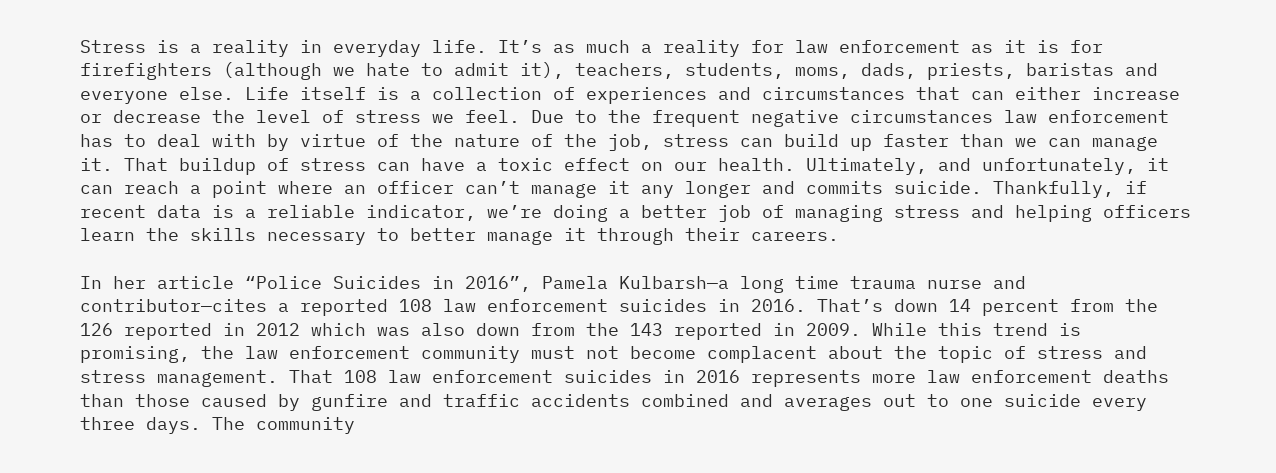Stress is a reality in everyday life. It’s as much a reality for law enforcement as it is for firefighters (although we hate to admit it), teachers, students, moms, dads, priests, baristas and everyone else. Life itself is a collection of experiences and circumstances that can either increase or decrease the level of stress we feel. Due to the frequent negative circumstances law enforcement has to deal with by virtue of the nature of the job, stress can build up faster than we can manage it. That buildup of stress can have a toxic effect on our health. Ultimately, and unfortunately, it can reach a point where an officer can’t manage it any longer and commits suicide. Thankfully, if recent data is a reliable indicator, we’re doing a better job of managing stress and helping officers learn the skills necessary to better manage it through their careers.

In her article “Police Suicides in 2016”, Pamela Kulbarsh—a long time trauma nurse and contributor—cites a reported 108 law enforcement suicides in 2016. That’s down 14 percent from the 126 reported in 2012 which was also down from the 143 reported in 2009. While this trend is promising, the law enforcement community must not become complacent about the topic of stress and stress management. That 108 law enforcement suicides in 2016 represents more law enforcement deaths than those caused by gunfire and traffic accidents combined and averages out to one suicide every three days. The community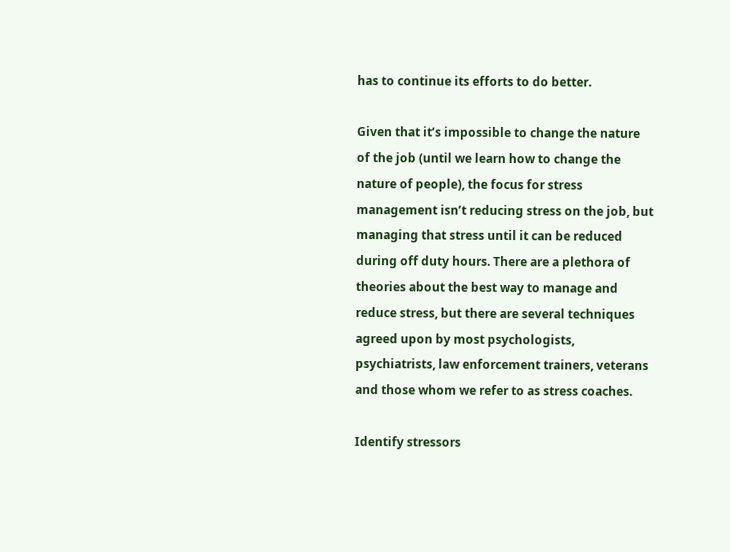has to continue its efforts to do better.

Given that it’s impossible to change the nature of the job (until we learn how to change the nature of people), the focus for stress management isn’t reducing stress on the job, but managing that stress until it can be reduced during off duty hours. There are a plethora of theories about the best way to manage and reduce stress, but there are several techniques agreed upon by most psychologists, psychiatrists, law enforcement trainers, veterans and those whom we refer to as stress coaches.

Identify stressors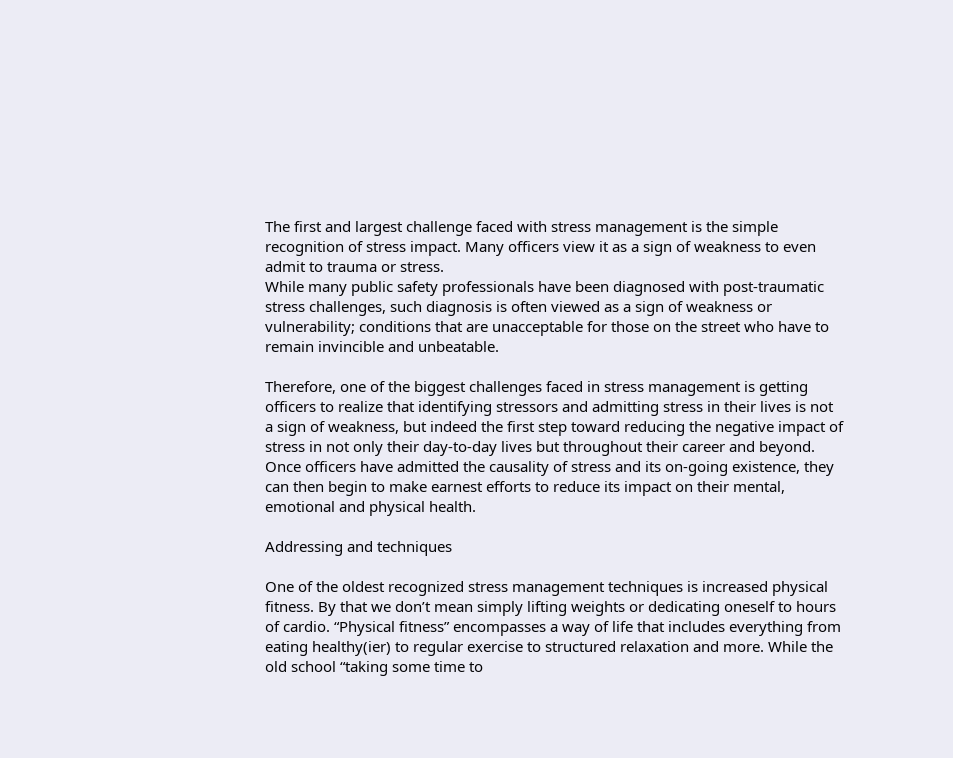The first and largest challenge faced with stress management is the simple recognition of stress impact. Many officers view it as a sign of weakness to even admit to trauma or stress.
While many public safety professionals have been diagnosed with post-traumatic stress challenges, such diagnosis is often viewed as a sign of weakness or vulnerability; conditions that are unacceptable for those on the street who have to remain invincible and unbeatable.

Therefore, one of the biggest challenges faced in stress management is getting officers to realize that identifying stressors and admitting stress in their lives is not a sign of weakness, but indeed the first step toward reducing the negative impact of stress in not only their day-to-day lives but throughout their career and beyond. Once officers have admitted the causality of stress and its on-going existence, they can then begin to make earnest efforts to reduce its impact on their mental, emotional and physical health.

Addressing and techniques

One of the oldest recognized stress management techniques is increased physical fitness. By that we don’t mean simply lifting weights or dedicating oneself to hours of cardio. “Physical fitness” encompasses a way of life that includes everything from eating healthy(ier) to regular exercise to structured relaxation and more. While the old school “taking some time to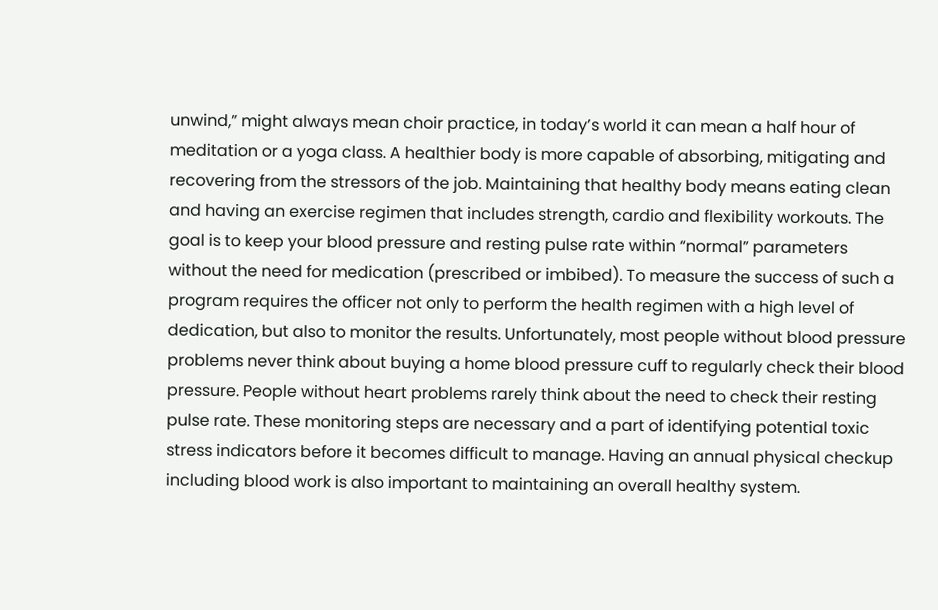unwind,” might always mean choir practice, in today’s world it can mean a half hour of meditation or a yoga class. A healthier body is more capable of absorbing, mitigating and recovering from the stressors of the job. Maintaining that healthy body means eating clean and having an exercise regimen that includes strength, cardio and flexibility workouts. The goal is to keep your blood pressure and resting pulse rate within “normal” parameters without the need for medication (prescribed or imbibed). To measure the success of such a program requires the officer not only to perform the health regimen with a high level of dedication, but also to monitor the results. Unfortunately, most people without blood pressure problems never think about buying a home blood pressure cuff to regularly check their blood pressure. People without heart problems rarely think about the need to check their resting pulse rate. These monitoring steps are necessary and a part of identifying potential toxic stress indicators before it becomes difficult to manage. Having an annual physical checkup including blood work is also important to maintaining an overall healthy system.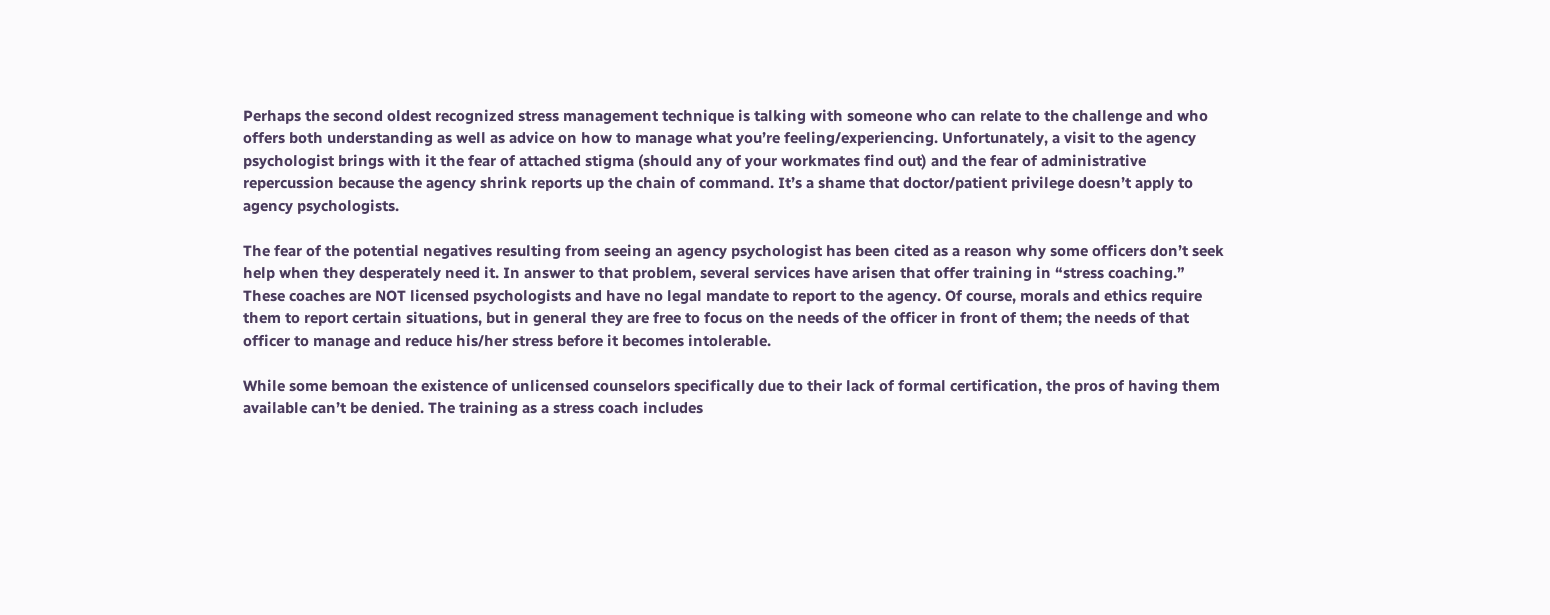Perhaps the second oldest recognized stress management technique is talking with someone who can relate to the challenge and who offers both understanding as well as advice on how to manage what you’re feeling/experiencing. Unfortunately, a visit to the agency psychologist brings with it the fear of attached stigma (should any of your workmates find out) and the fear of administrative repercussion because the agency shrink reports up the chain of command. It’s a shame that doctor/patient privilege doesn’t apply to agency psychologists.

The fear of the potential negatives resulting from seeing an agency psychologist has been cited as a reason why some officers don’t seek help when they desperately need it. In answer to that problem, several services have arisen that offer training in “stress coaching.” These coaches are NOT licensed psychologists and have no legal mandate to report to the agency. Of course, morals and ethics require them to report certain situations, but in general they are free to focus on the needs of the officer in front of them; the needs of that officer to manage and reduce his/her stress before it becomes intolerable.

While some bemoan the existence of unlicensed counselors specifically due to their lack of formal certification, the pros of having them available can’t be denied. The training as a stress coach includes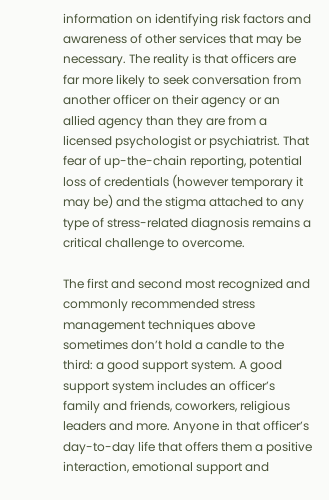information on identifying risk factors and awareness of other services that may be necessary. The reality is that officers are far more likely to seek conversation from another officer on their agency or an allied agency than they are from a licensed psychologist or psychiatrist. That fear of up-the-chain reporting, potential loss of credentials (however temporary it may be) and the stigma attached to any type of stress-related diagnosis remains a critical challenge to overcome.

The first and second most recognized and commonly recommended stress management techniques above sometimes don’t hold a candle to the third: a good support system. A good support system includes an officer’s family and friends, coworkers, religious leaders and more. Anyone in that officer’s day-to-day life that offers them a positive interaction, emotional support and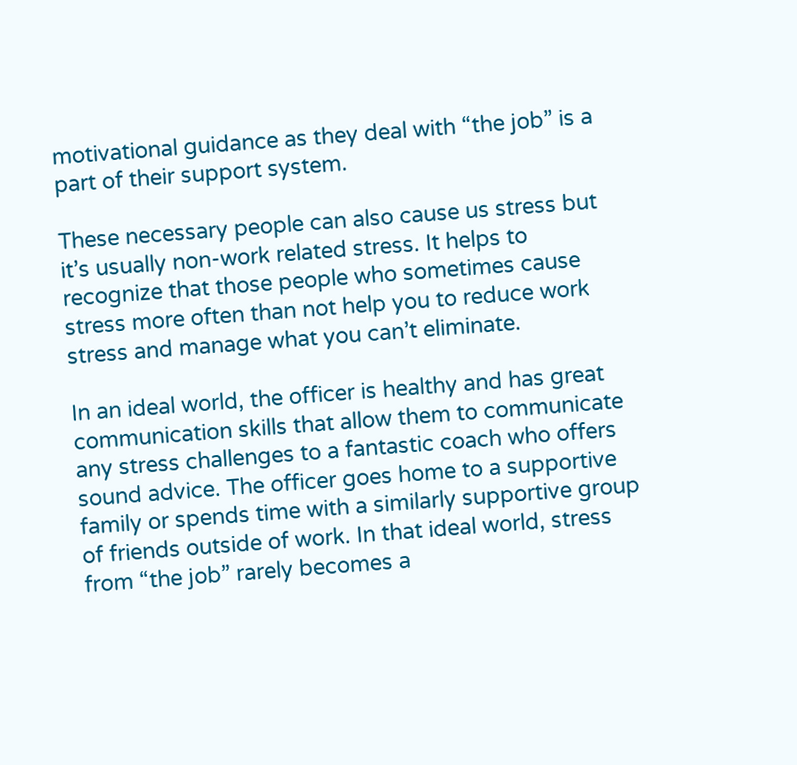motivational guidance as they deal with “the job” is a part of their support system.

These necessary people can also cause us stress but it’s usually non-work related stress. It helps to recognize that those people who sometimes cause stress more often than not help you to reduce work stress and manage what you can’t eliminate.

In an ideal world, the officer is healthy and has great communication skills that allow them to communicate any stress challenges to a fantastic coach who offers sound advice. The officer goes home to a supportive family or spends time with a similarly supportive group of friends outside of work. In that ideal world, stress from “the job” rarely becomes a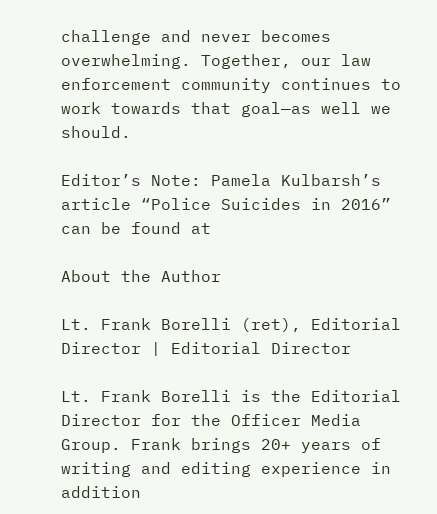challenge and never becomes overwhelming. Together, our law enforcement community continues to work towards that goal—as well we should.

Editor’s Note: Pamela Kulbarsh’s article “Police Suicides in 2016” can be found at

About the Author

Lt. Frank Borelli (ret), Editorial Director | Editorial Director

Lt. Frank Borelli is the Editorial Director for the Officer Media Group. Frank brings 20+ years of writing and editing experience in addition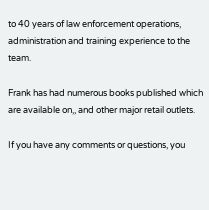to 40 years of law enforcement operations, administration and training experience to the team.

Frank has had numerous books published which are available on,, and other major retail outlets.

If you have any comments or questions, you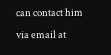can contact him via email at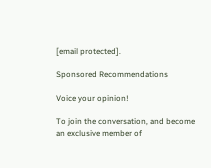[email protected].

Sponsored Recommendations

Voice your opinion!

To join the conversation, and become an exclusive member of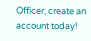Officer, create an account today!